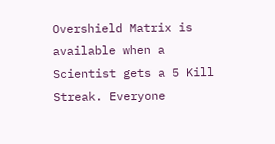Overshield Matrix is available when a Scientist gets a 5 Kill Streak. Everyone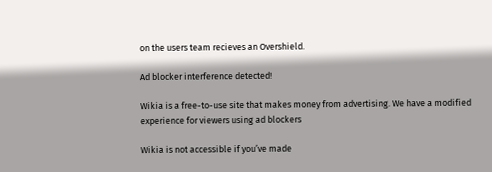on the users team recieves an Overshield.

Ad blocker interference detected!

Wikia is a free-to-use site that makes money from advertising. We have a modified experience for viewers using ad blockers

Wikia is not accessible if you’ve made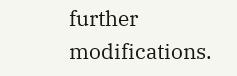further modifications.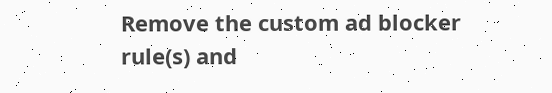Remove the custom ad blocker rule(s) and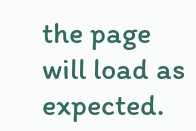the page will load as expected.